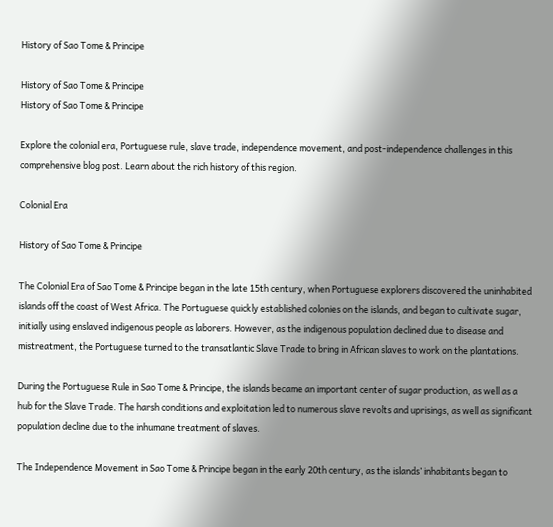History of Sao Tome & Principe

History of Sao Tome & Principe
History of Sao Tome & Principe

Explore the colonial era, Portuguese rule, slave trade, independence movement, and post-independence challenges in this comprehensive blog post. Learn about the rich history of this region.

Colonial Era

History of Sao Tome & Principe

The Colonial Era of Sao Tome & Principe began in the late 15th century, when Portuguese explorers discovered the uninhabited islands off the coast of West Africa. The Portuguese quickly established colonies on the islands, and began to cultivate sugar, initially using enslaved indigenous people as laborers. However, as the indigenous population declined due to disease and mistreatment, the Portuguese turned to the transatlantic Slave Trade to bring in African slaves to work on the plantations.

During the Portuguese Rule in Sao Tome & Principe, the islands became an important center of sugar production, as well as a hub for the Slave Trade. The harsh conditions and exploitation led to numerous slave revolts and uprisings, as well as significant population decline due to the inhumane treatment of slaves.

The Independence Movement in Sao Tome & Principe began in the early 20th century, as the islands’ inhabitants began to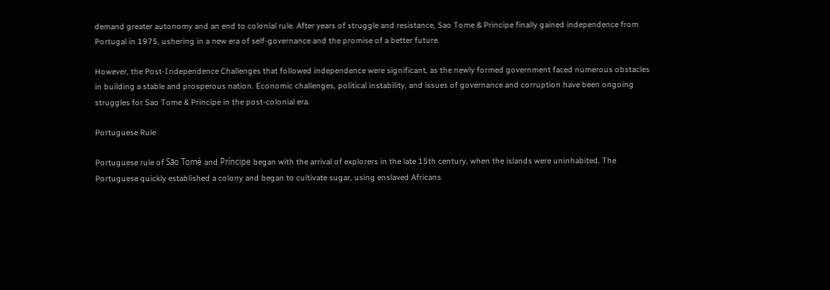demand greater autonomy and an end to colonial rule. After years of struggle and resistance, Sao Tome & Principe finally gained independence from Portugal in 1975, ushering in a new era of self-governance and the promise of a better future.

However, the Post-Independence Challenges that followed independence were significant, as the newly formed government faced numerous obstacles in building a stable and prosperous nation. Economic challenges, political instability, and issues of governance and corruption have been ongoing struggles for Sao Tome & Principe in the post-colonial era.

Portuguese Rule

Portuguese rule of São Tomé and Príncipe began with the arrival of explorers in the late 15th century, when the islands were uninhabited. The Portuguese quickly established a colony and began to cultivate sugar, using enslaved Africans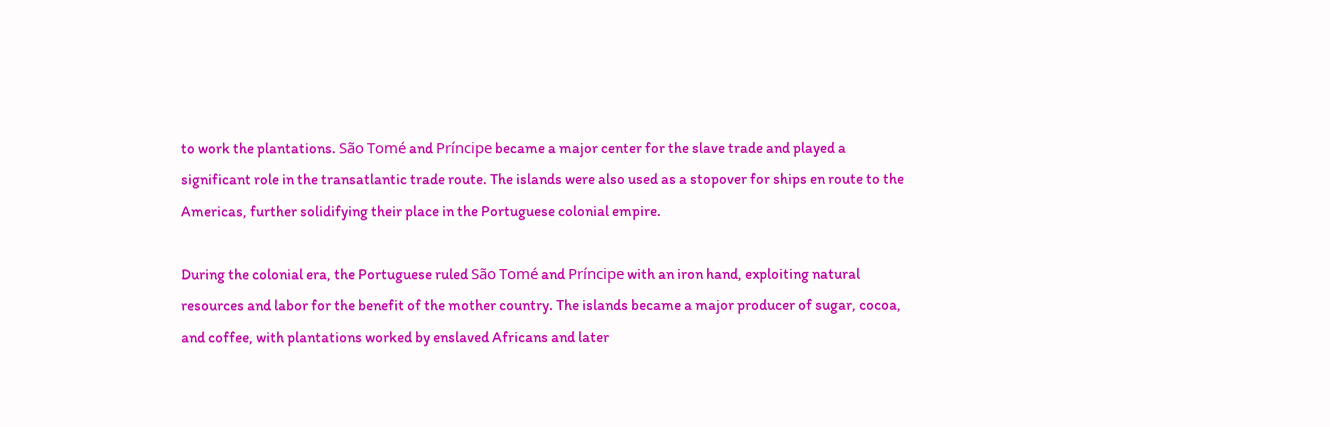to work the plantations. São Tomé and Príncipe became a major center for the slave trade and played a significant role in the transatlantic trade route. The islands were also used as a stopover for ships en route to the Americas, further solidifying their place in the Portuguese colonial empire.

During the colonial era, the Portuguese ruled São Tomé and Príncipe with an iron hand, exploiting natural resources and labor for the benefit of the mother country. The islands became a major producer of sugar, cocoa, and coffee, with plantations worked by enslaved Africans and later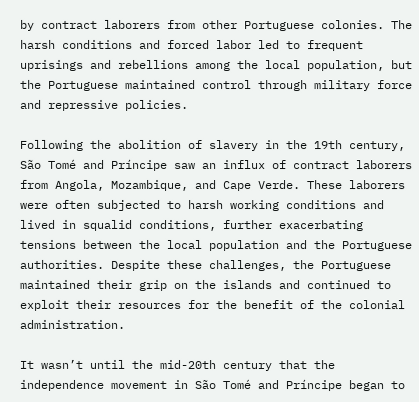by contract laborers from other Portuguese colonies. The harsh conditions and forced labor led to frequent uprisings and rebellions among the local population, but the Portuguese maintained control through military force and repressive policies.

Following the abolition of slavery in the 19th century, São Tomé and Príncipe saw an influx of contract laborers from Angola, Mozambique, and Cape Verde. These laborers were often subjected to harsh working conditions and lived in squalid conditions, further exacerbating tensions between the local population and the Portuguese authorities. Despite these challenges, the Portuguese maintained their grip on the islands and continued to exploit their resources for the benefit of the colonial administration.

It wasn’t until the mid-20th century that the independence movement in São Tomé and Príncipe began to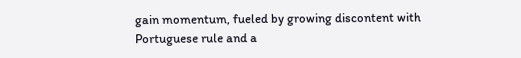gain momentum, fueled by growing discontent with Portuguese rule and a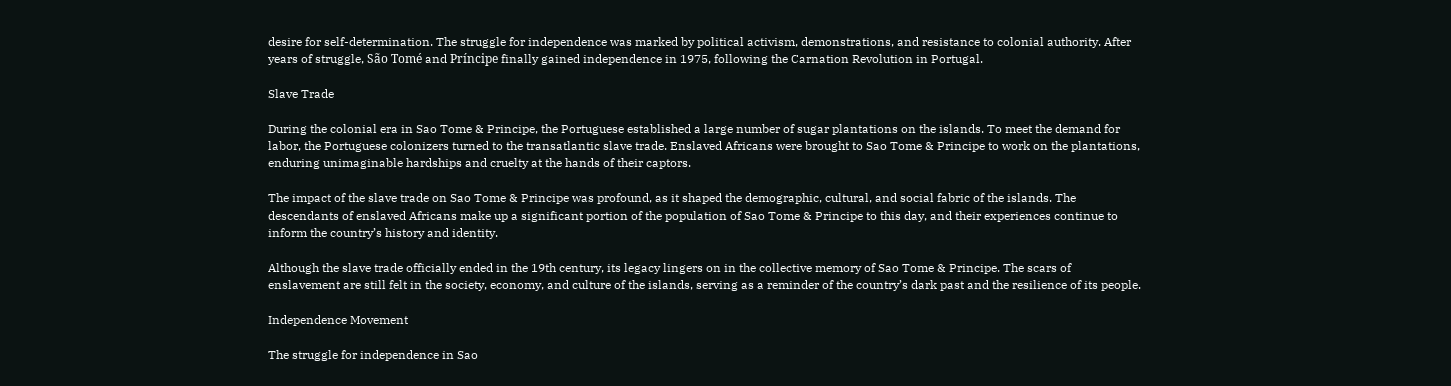desire for self-determination. The struggle for independence was marked by political activism, demonstrations, and resistance to colonial authority. After years of struggle, São Tomé and Príncipe finally gained independence in 1975, following the Carnation Revolution in Portugal.

Slave Trade

During the colonial era in Sao Tome & Principe, the Portuguese established a large number of sugar plantations on the islands. To meet the demand for labor, the Portuguese colonizers turned to the transatlantic slave trade. Enslaved Africans were brought to Sao Tome & Principe to work on the plantations, enduring unimaginable hardships and cruelty at the hands of their captors.

The impact of the slave trade on Sao Tome & Principe was profound, as it shaped the demographic, cultural, and social fabric of the islands. The descendants of enslaved Africans make up a significant portion of the population of Sao Tome & Principe to this day, and their experiences continue to inform the country’s history and identity.

Although the slave trade officially ended in the 19th century, its legacy lingers on in the collective memory of Sao Tome & Principe. The scars of enslavement are still felt in the society, economy, and culture of the islands, serving as a reminder of the country’s dark past and the resilience of its people.

Independence Movement

The struggle for independence in Sao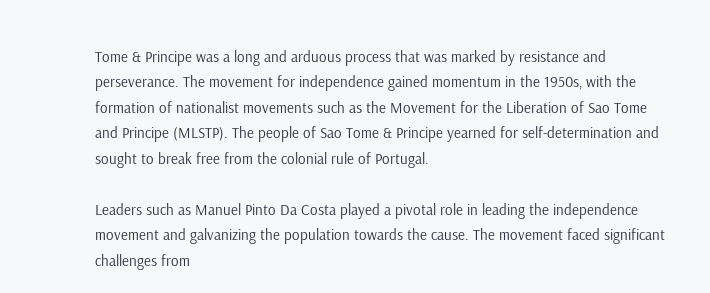Tome & Principe was a long and arduous process that was marked by resistance and perseverance. The movement for independence gained momentum in the 1950s, with the formation of nationalist movements such as the Movement for the Liberation of Sao Tome and Principe (MLSTP). The people of Sao Tome & Principe yearned for self-determination and sought to break free from the colonial rule of Portugal.

Leaders such as Manuel Pinto Da Costa played a pivotal role in leading the independence movement and galvanizing the population towards the cause. The movement faced significant challenges from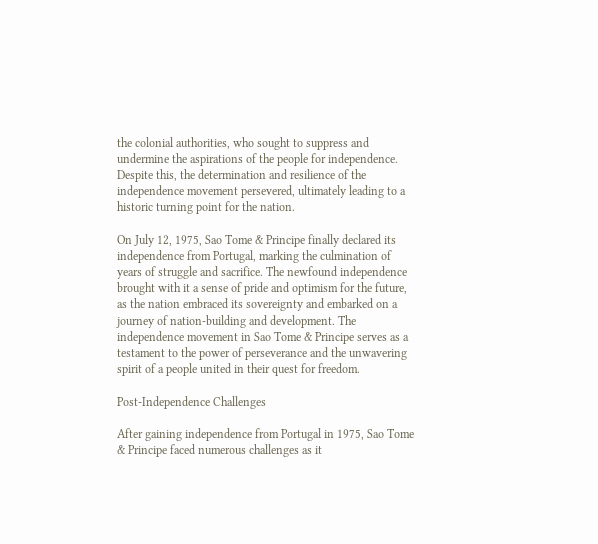the colonial authorities, who sought to suppress and undermine the aspirations of the people for independence. Despite this, the determination and resilience of the independence movement persevered, ultimately leading to a historic turning point for the nation.

On July 12, 1975, Sao Tome & Principe finally declared its independence from Portugal, marking the culmination of years of struggle and sacrifice. The newfound independence brought with it a sense of pride and optimism for the future, as the nation embraced its sovereignty and embarked on a journey of nation-building and development. The independence movement in Sao Tome & Principe serves as a testament to the power of perseverance and the unwavering spirit of a people united in their quest for freedom.

Post-Independence Challenges

After gaining independence from Portugal in 1975, Sao Tome & Principe faced numerous challenges as it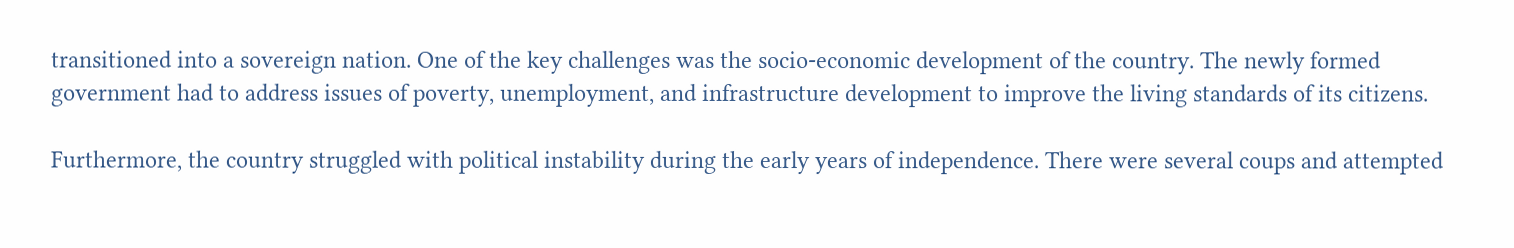transitioned into a sovereign nation. One of the key challenges was the socio-economic development of the country. The newly formed government had to address issues of poverty, unemployment, and infrastructure development to improve the living standards of its citizens.

Furthermore, the country struggled with political instability during the early years of independence. There were several coups and attempted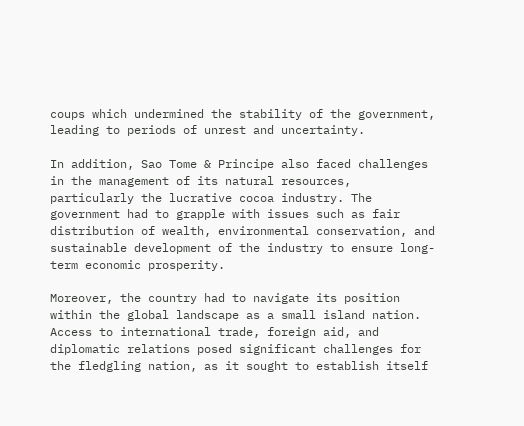coups which undermined the stability of the government, leading to periods of unrest and uncertainty.

In addition, Sao Tome & Principe also faced challenges in the management of its natural resources, particularly the lucrative cocoa industry. The government had to grapple with issues such as fair distribution of wealth, environmental conservation, and sustainable development of the industry to ensure long-term economic prosperity.

Moreover, the country had to navigate its position within the global landscape as a small island nation. Access to international trade, foreign aid, and diplomatic relations posed significant challenges for the fledgling nation, as it sought to establish itself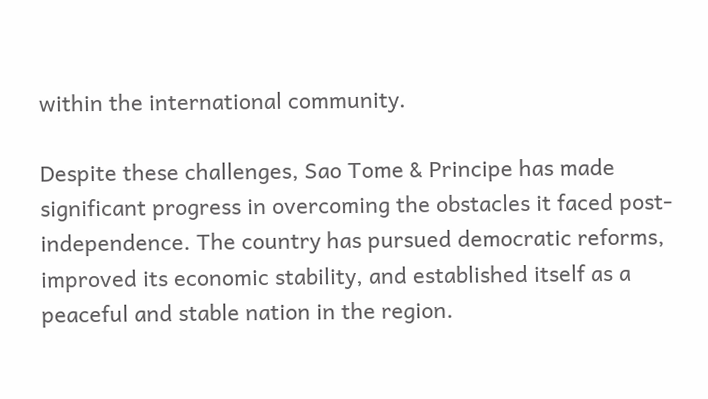within the international community.

Despite these challenges, Sao Tome & Principe has made significant progress in overcoming the obstacles it faced post-independence. The country has pursued democratic reforms, improved its economic stability, and established itself as a peaceful and stable nation in the region.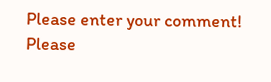Please enter your comment!
Please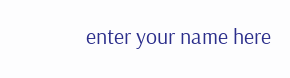enter your name here